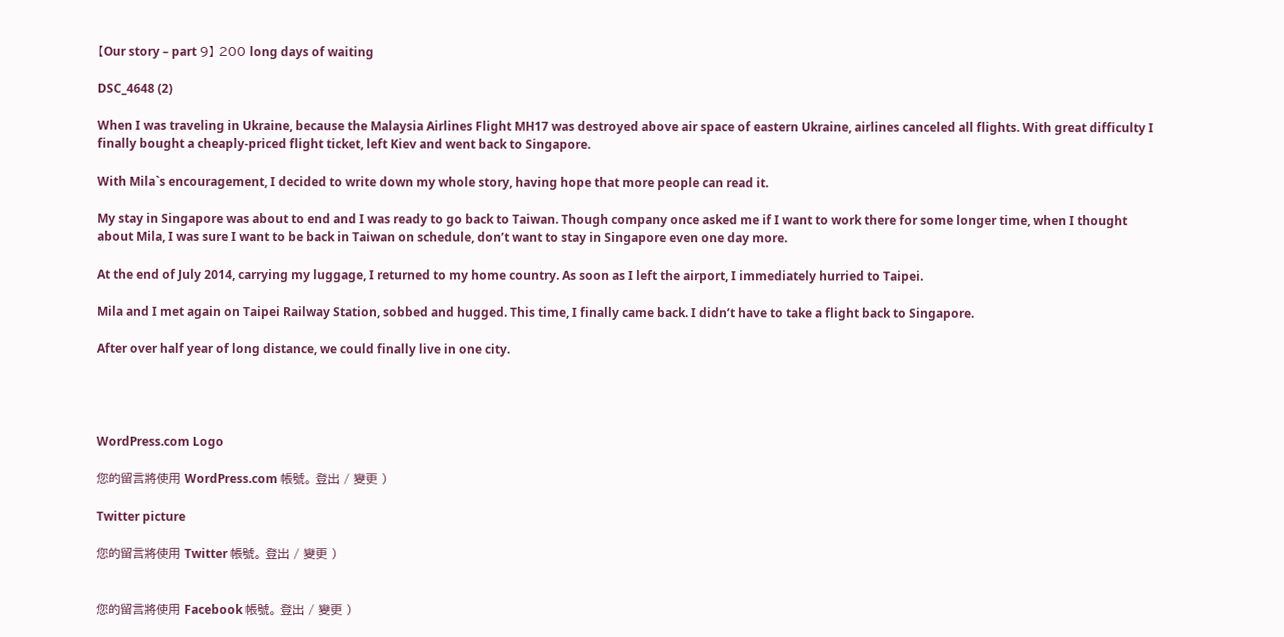【Our story – part 9】 200 long days of waiting

DSC_4648 (2)

When I was traveling in Ukraine, because the Malaysia Airlines Flight MH17 was destroyed above air space of eastern Ukraine, airlines canceled all flights. With great difficulty I finally bought a cheaply-priced flight ticket, left Kiev and went back to Singapore.

With Mila`s encouragement, I decided to write down my whole story, having hope that more people can read it.

My stay in Singapore was about to end and I was ready to go back to Taiwan. Though company once asked me if I want to work there for some longer time, when I thought about Mila, I was sure I want to be back in Taiwan on schedule, don’t want to stay in Singapore even one day more.

At the end of July 2014, carrying my luggage, I returned to my home country. As soon as I left the airport, I immediately hurried to Taipei.

Mila and I met again on Taipei Railway Station, sobbed and hugged. This time, I finally came back. I didn’t have to take a flight back to Singapore.

After over half year of long distance, we could finally live in one city.




WordPress.com Logo

您的留言將使用 WordPress.com 帳號。 登出 / 變更 )

Twitter picture

您的留言將使用 Twitter 帳號。 登出 / 變更 )


您的留言將使用 Facebook 帳號。 登出 / 變更 )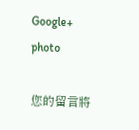Google+ photo

您的留言將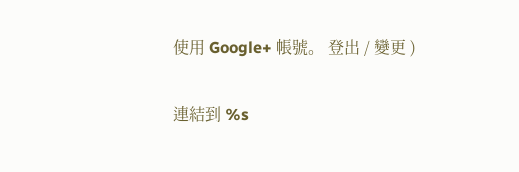使用 Google+ 帳號。 登出 / 變更 )

連結到 %s